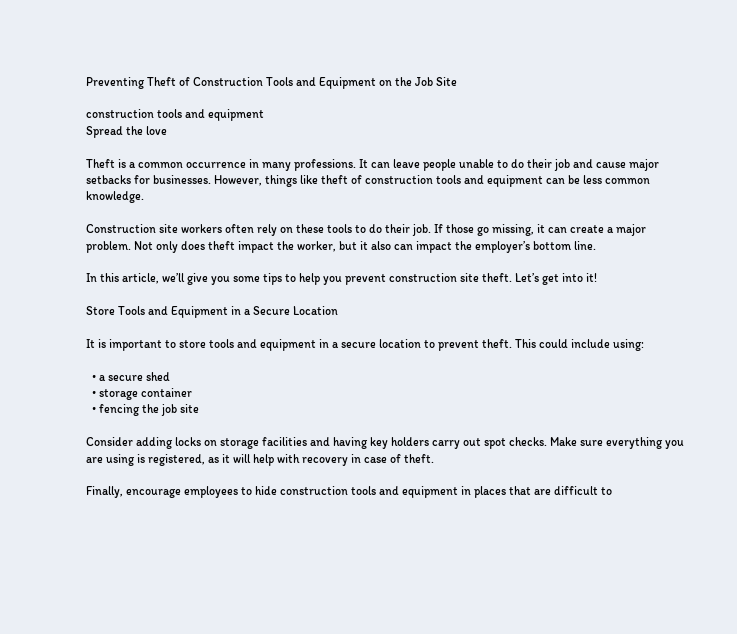Preventing Theft of Construction Tools and Equipment on the Job Site

construction tools and equipment
Spread the love

Theft is a common occurrence in many professions. It can leave people unable to do their job and cause major setbacks for businesses. However, things like theft of construction tools and equipment can be less common knowledge.

Construction site workers often rely on these tools to do their job. If those go missing, it can create a major problem. Not only does theft impact the worker, but it also can impact the employer’s bottom line.

In this article, we’ll give you some tips to help you prevent construction site theft. Let’s get into it!

Store Tools and Equipment in a Secure Location

It is important to store tools and equipment in a secure location to prevent theft. This could include using:

  • a secure shed
  • storage container
  • fencing the job site

Consider adding locks on storage facilities and having key holders carry out spot checks. Make sure everything you are using is registered, as it will help with recovery in case of theft.

Finally, encourage employees to hide construction tools and equipment in places that are difficult to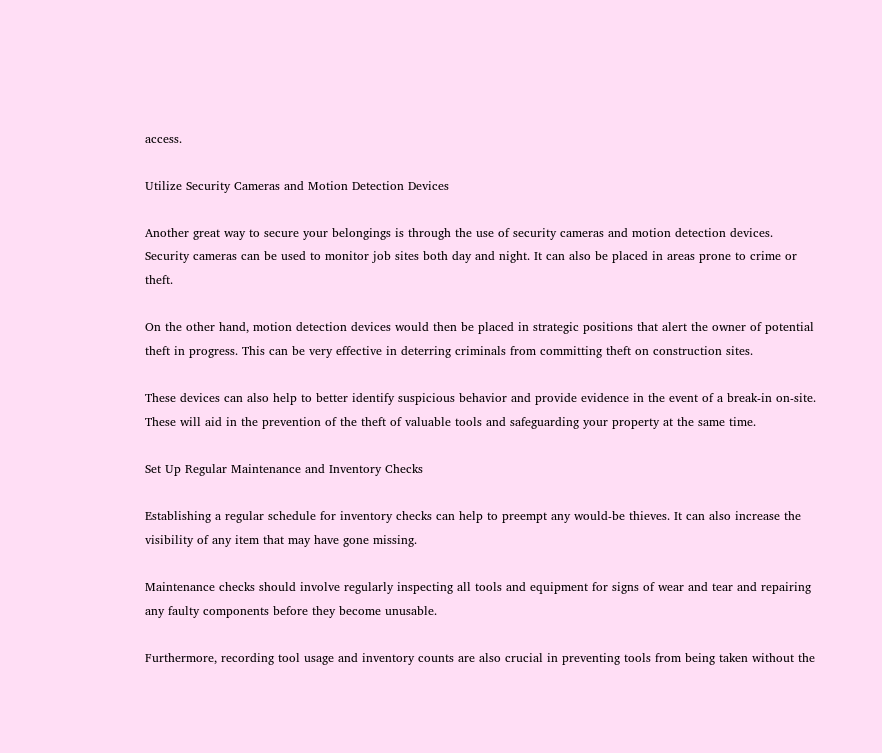access.

Utilize Security Cameras and Motion Detection Devices

Another great way to secure your belongings is through the use of security cameras and motion detection devices. Security cameras can be used to monitor job sites both day and night. It can also be placed in areas prone to crime or theft.

On the other hand, motion detection devices would then be placed in strategic positions that alert the owner of potential theft in progress. This can be very effective in deterring criminals from committing theft on construction sites.

These devices can also help to better identify suspicious behavior and provide evidence in the event of a break-in on-site. These will aid in the prevention of the theft of valuable tools and safeguarding your property at the same time.

Set Up Regular Maintenance and Inventory Checks

Establishing a regular schedule for inventory checks can help to preempt any would-be thieves. It can also increase the visibility of any item that may have gone missing.

Maintenance checks should involve regularly inspecting all tools and equipment for signs of wear and tear and repairing any faulty components before they become unusable.

Furthermore, recording tool usage and inventory counts are also crucial in preventing tools from being taken without the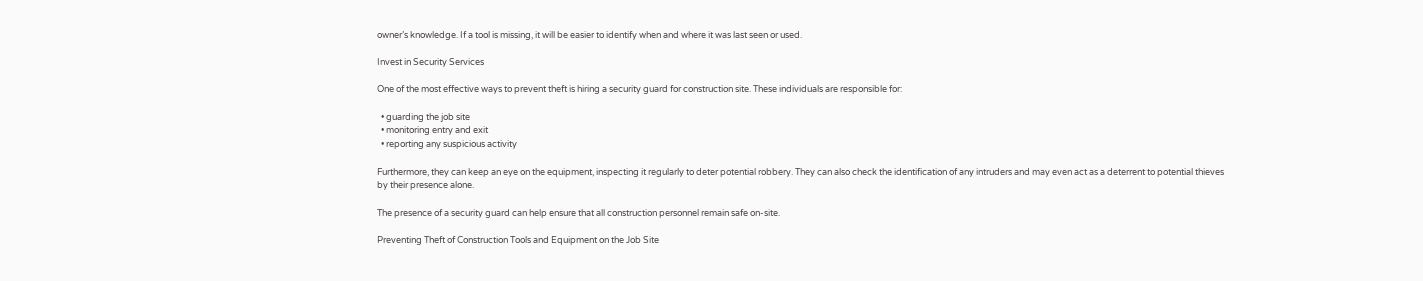owner’s knowledge. If a tool is missing, it will be easier to identify when and where it was last seen or used.

Invest in Security Services

One of the most effective ways to prevent theft is hiring a security guard for construction site. These individuals are responsible for:

  • guarding the job site
  • monitoring entry and exit
  • reporting any suspicious activity

Furthermore, they can keep an eye on the equipment, inspecting it regularly to deter potential robbery. They can also check the identification of any intruders and may even act as a deterrent to potential thieves by their presence alone.

The presence of a security guard can help ensure that all construction personnel remain safe on-site.

Preventing Theft of Construction Tools and Equipment on the Job Site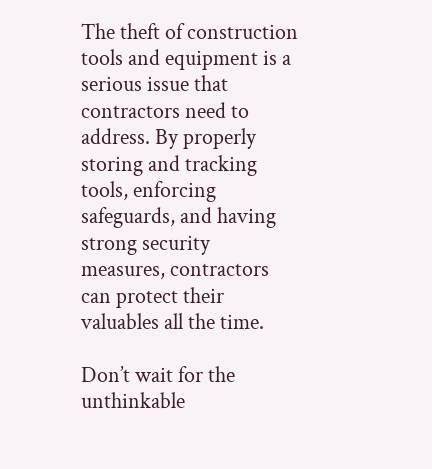The theft of construction tools and equipment is a serious issue that contractors need to address. By properly storing and tracking tools, enforcing safeguards, and having strong security measures, contractors can protect their valuables all the time.

Don’t wait for the unthinkable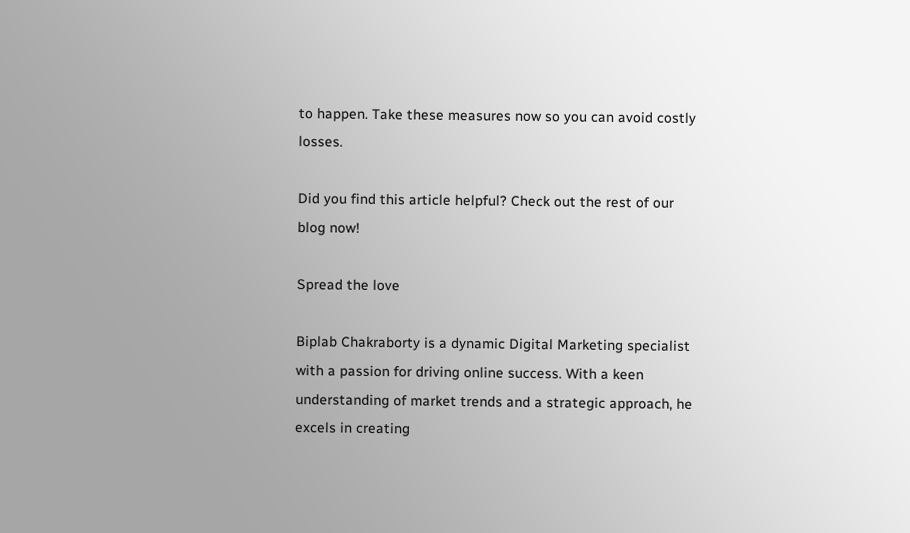to happen. Take these measures now so you can avoid costly losses.

Did you find this article helpful? Check out the rest of our blog now!

Spread the love

Biplab Chakraborty is a dynamic Digital Marketing specialist with a passion for driving online success. With a keen understanding of market trends and a strategic approach, he excels in creating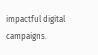impactful digital campaigns.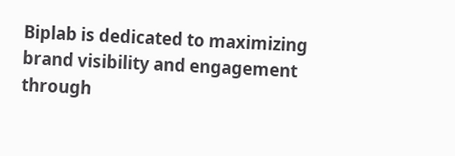Biplab is dedicated to maximizing brand visibility and engagement through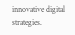innovative digital strategies.